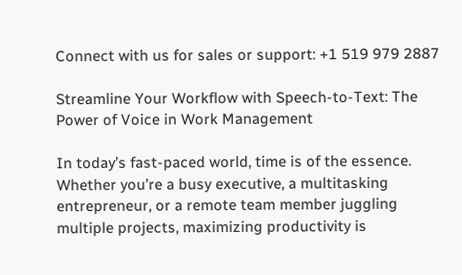Connect with us for sales or support: +1 519 979 2887

Streamline Your Workflow with Speech-to-Text: The Power of Voice in Work Management

In today’s fast-paced world, time is of the essence. Whether you’re a busy executive, a multitasking entrepreneur, or a remote team member juggling multiple projects, maximizing productivity is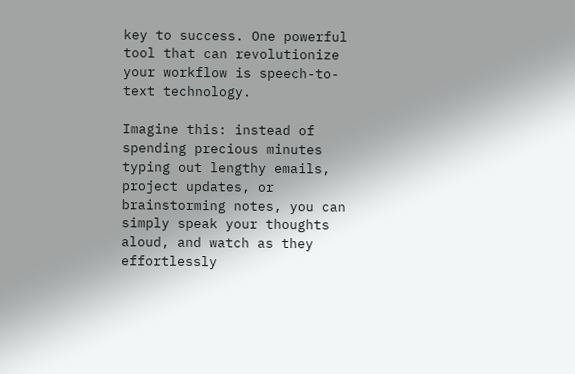key to success. One powerful tool that can revolutionize your workflow is speech-to-text technology.

Imagine this: instead of spending precious minutes typing out lengthy emails, project updates, or brainstorming notes, you can simply speak your thoughts aloud, and watch as they effortlessly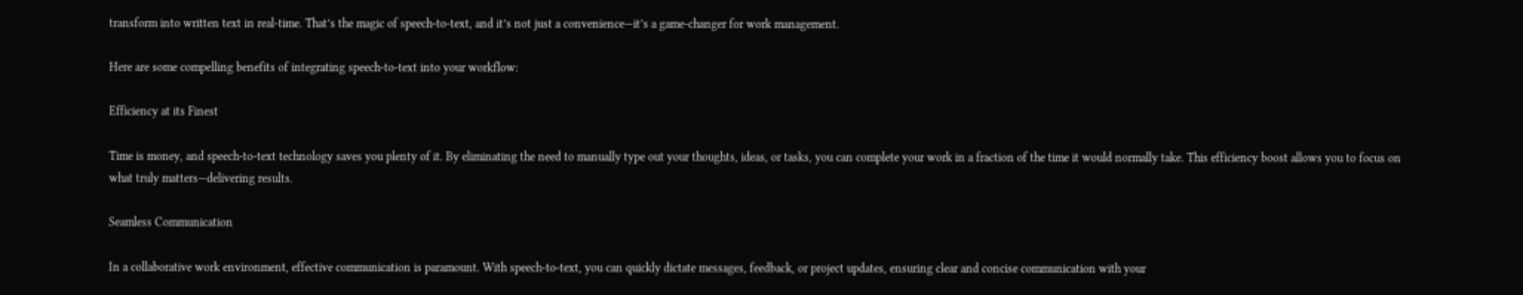transform into written text in real-time. That’s the magic of speech-to-text, and it’s not just a convenience—it’s a game-changer for work management.

Here are some compelling benefits of integrating speech-to-text into your workflow:

Efficiency at its Finest

Time is money, and speech-to-text technology saves you plenty of it. By eliminating the need to manually type out your thoughts, ideas, or tasks, you can complete your work in a fraction of the time it would normally take. This efficiency boost allows you to focus on what truly matters—delivering results.

Seamless Communication

In a collaborative work environment, effective communication is paramount. With speech-to-text, you can quickly dictate messages, feedback, or project updates, ensuring clear and concise communication with your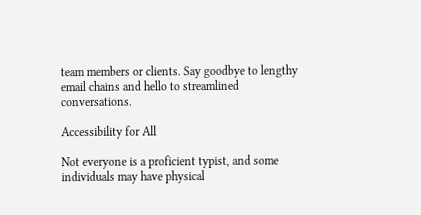team members or clients. Say goodbye to lengthy email chains and hello to streamlined conversations.

Accessibility for All

Not everyone is a proficient typist, and some individuals may have physical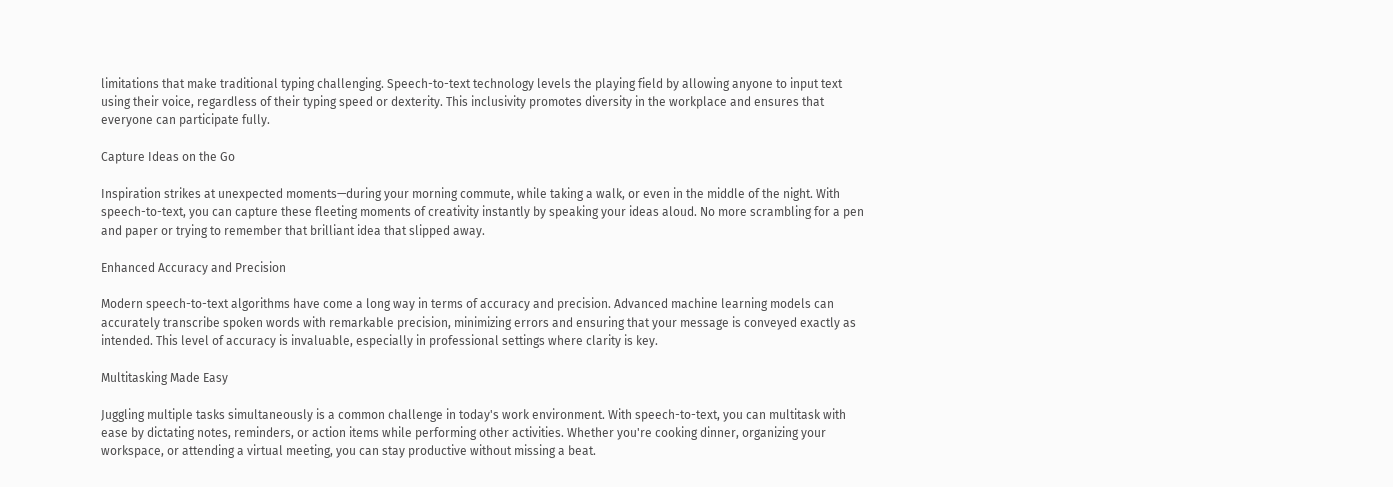limitations that make traditional typing challenging. Speech-to-text technology levels the playing field by allowing anyone to input text using their voice, regardless of their typing speed or dexterity. This inclusivity promotes diversity in the workplace and ensures that everyone can participate fully.

Capture Ideas on the Go

Inspiration strikes at unexpected moments—during your morning commute, while taking a walk, or even in the middle of the night. With speech-to-text, you can capture these fleeting moments of creativity instantly by speaking your ideas aloud. No more scrambling for a pen and paper or trying to remember that brilliant idea that slipped away.

Enhanced Accuracy and Precision

Modern speech-to-text algorithms have come a long way in terms of accuracy and precision. Advanced machine learning models can accurately transcribe spoken words with remarkable precision, minimizing errors and ensuring that your message is conveyed exactly as intended. This level of accuracy is invaluable, especially in professional settings where clarity is key.

Multitasking Made Easy

Juggling multiple tasks simultaneously is a common challenge in today's work environment. With speech-to-text, you can multitask with ease by dictating notes, reminders, or action items while performing other activities. Whether you're cooking dinner, organizing your workspace, or attending a virtual meeting, you can stay productive without missing a beat.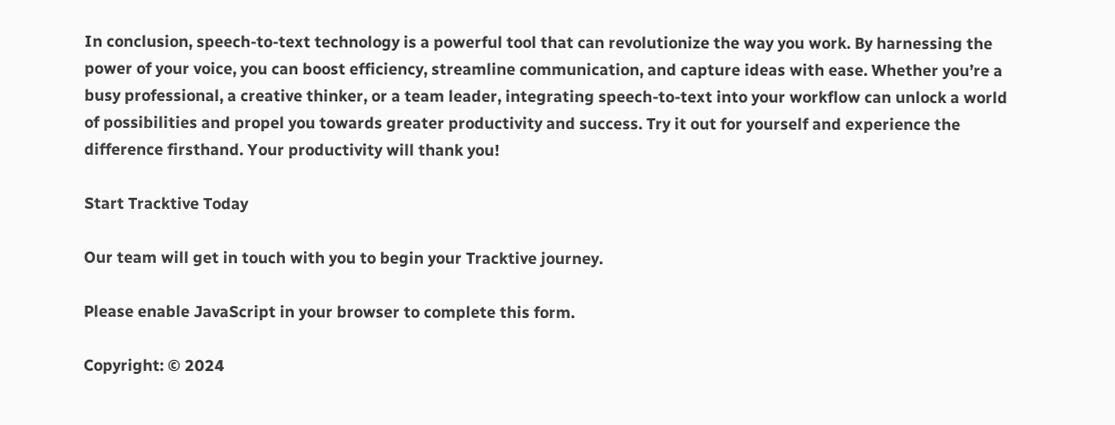In conclusion, speech-to-text technology is a powerful tool that can revolutionize the way you work. By harnessing the power of your voice, you can boost efficiency, streamline communication, and capture ideas with ease. Whether you’re a busy professional, a creative thinker, or a team leader, integrating speech-to-text into your workflow can unlock a world of possibilities and propel you towards greater productivity and success. Try it out for yourself and experience the difference firsthand. Your productivity will thank you!

Start Tracktive Today

Our team will get in touch with you to begin your Tracktive journey.

Please enable JavaScript in your browser to complete this form.

Copyright: © 2024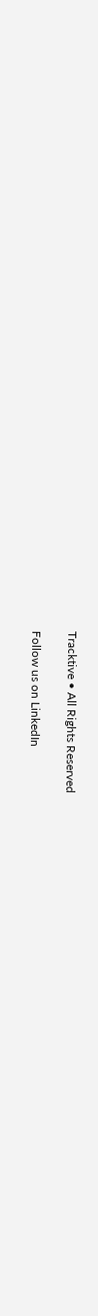Tracktive • All Rights Reserved

Follow us on LinkedIn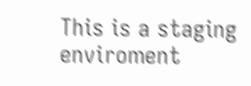This is a staging enviroment